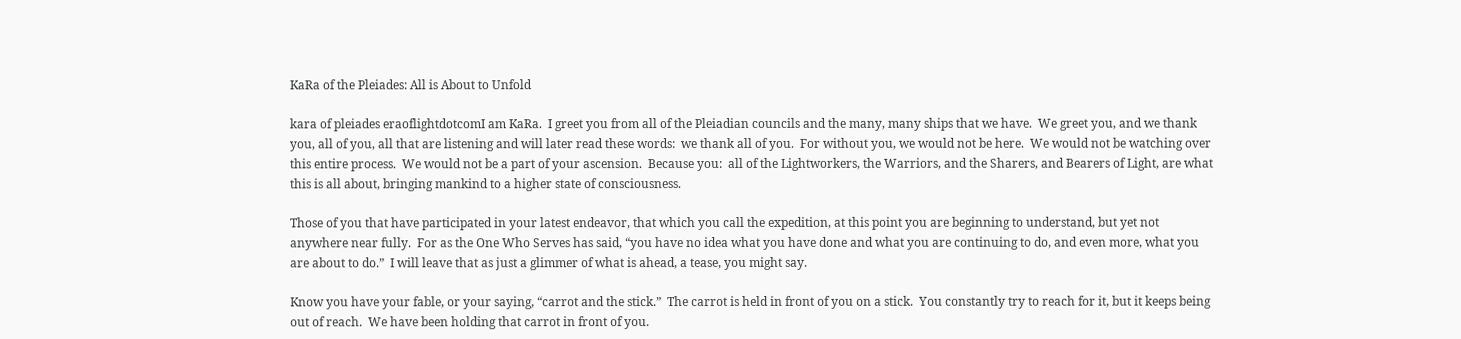KaRa of the Pleiades: All is About to Unfold

kara of pleiades eraoflightdotcomI am KaRa.  I greet you from all of the Pleiadian councils and the many, many ships that we have.  We greet you, and we thank you, all of you, all that are listening and will later read these words:  we thank all of you.  For without you, we would not be here.  We would not be watching over this entire process.  We would not be a part of your ascension.  Because you:  all of the Lightworkers, the Warriors, and the Sharers, and Bearers of Light, are what this is all about, bringing mankind to a higher state of consciousness.

Those of you that have participated in your latest endeavor, that which you call the expedition, at this point you are beginning to understand, but yet not anywhere near fully.  For as the One Who Serves has said, “you have no idea what you have done and what you are continuing to do, and even more, what you are about to do.”  I will leave that as just a glimmer of what is ahead, a tease, you might say.

Know you have your fable, or your saying, “carrot and the stick.”  The carrot is held in front of you on a stick.  You constantly try to reach for it, but it keeps being out of reach.  We have been holding that carrot in front of you.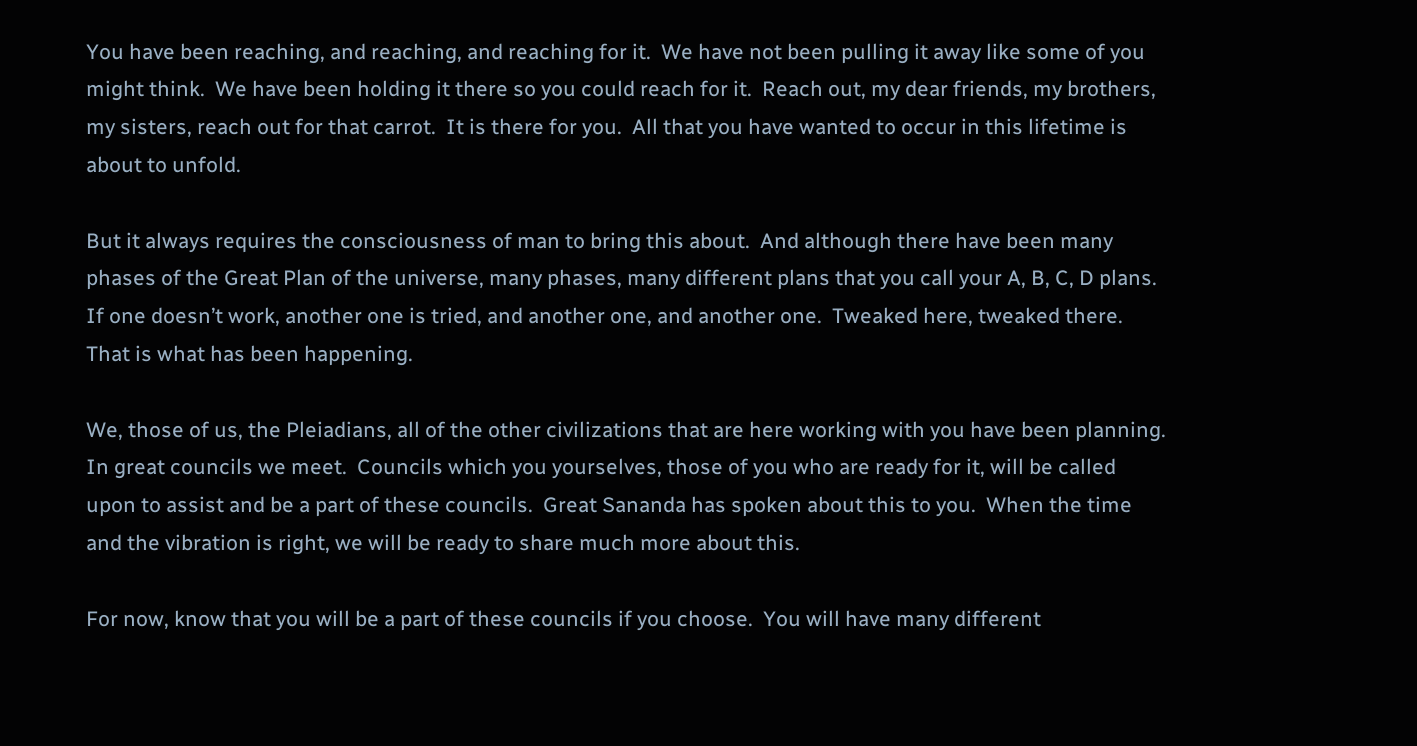You have been reaching, and reaching, and reaching for it.  We have not been pulling it away like some of you might think.  We have been holding it there so you could reach for it.  Reach out, my dear friends, my brothers, my sisters, reach out for that carrot.  It is there for you.  All that you have wanted to occur in this lifetime is about to unfold.

But it always requires the consciousness of man to bring this about.  And although there have been many phases of the Great Plan of the universe, many phases, many different plans that you call your A, B, C, D plans.  If one doesn’t work, another one is tried, and another one, and another one.  Tweaked here, tweaked there.  That is what has been happening.

We, those of us, the Pleiadians, all of the other civilizations that are here working with you have been planning.  In great councils we meet.  Councils which you yourselves, those of you who are ready for it, will be called upon to assist and be a part of these councils.  Great Sananda has spoken about this to you.  When the time and the vibration is right, we will be ready to share much more about this.

For now, know that you will be a part of these councils if you choose.  You will have many different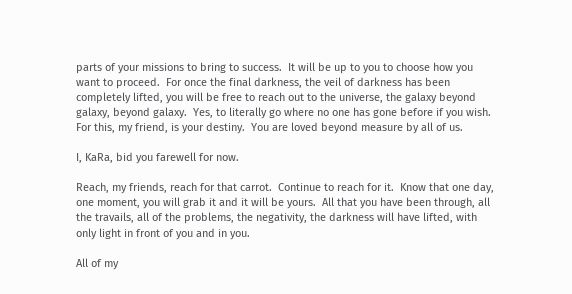parts of your missions to bring to success.  It will be up to you to choose how you want to proceed.  For once the final darkness, the veil of darkness has been completely lifted, you will be free to reach out to the universe, the galaxy beyond galaxy, beyond galaxy.  Yes, to literally go where no one has gone before if you wish.  For this, my friend, is your destiny.  You are loved beyond measure by all of us.

I, KaRa, bid you farewell for now.

Reach, my friends, reach for that carrot.  Continue to reach for it.  Know that one day, one moment, you will grab it and it will be yours.  All that you have been through, all the travails, all of the problems, the negativity, the darkness will have lifted, with only light in front of you and in you.

All of my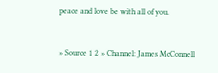peace and love be with all of you.


» Source 1 2 » Channel: James McConnell